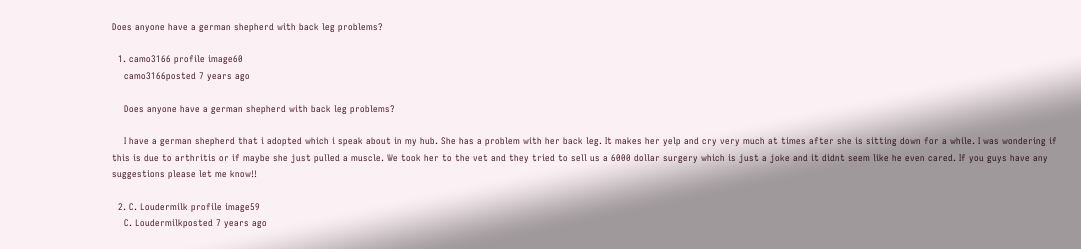Does anyone have a german shepherd with back leg problems?

  1. camo3166 profile image60
    camo3166posted 7 years ago

    Does anyone have a german shepherd with back leg problems?

    I have a german shepherd that i adopted which i speak about in my hub. She has a problem with her back leg. It makes her yelp and cry very much at times after she is sitting down for a while. I was wondering if this is due to arthritis or if maybe she just pulled a muscle. We took her to the vet and they tried to sell us a 6000 dollar surgery which is just a joke and it didnt seem like he even cared. If you guys have any suggestions please let me know!!

  2. C. Loudermilk profile image59
    C. Loudermilkposted 7 years ago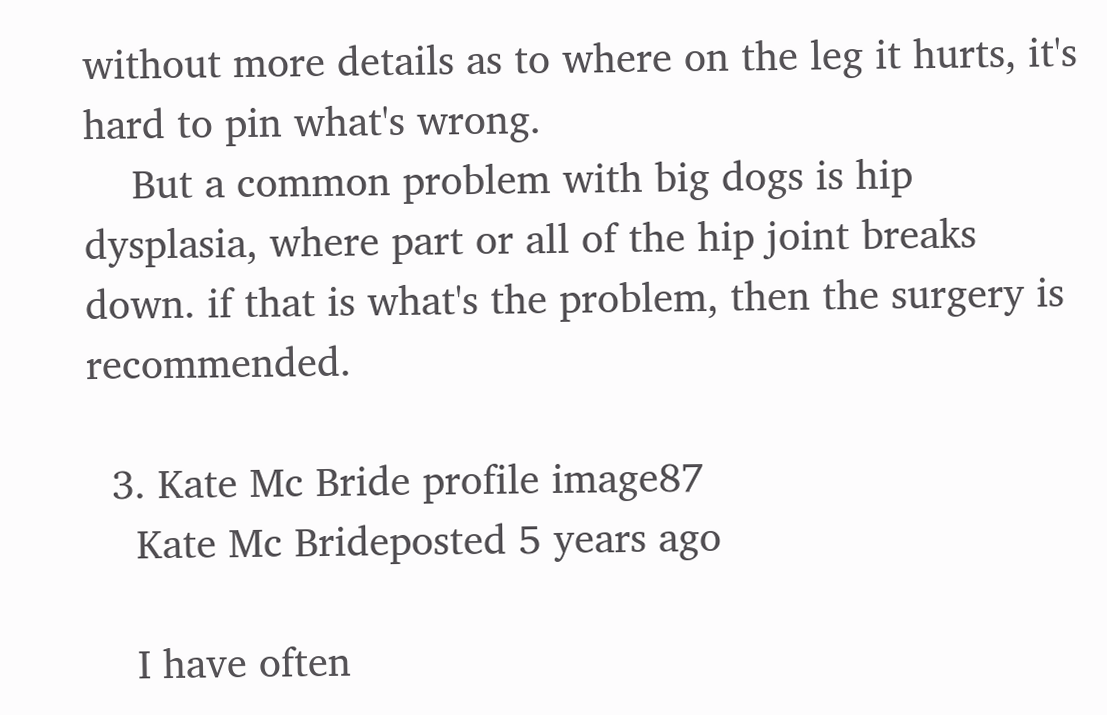without more details as to where on the leg it hurts, it's hard to pin what's wrong.
    But a common problem with big dogs is hip dysplasia, where part or all of the hip joint breaks down. if that is what's the problem, then the surgery is recommended.

  3. Kate Mc Bride profile image87
    Kate Mc Brideposted 5 years ago

    I have often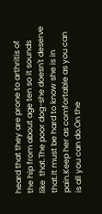heard that they are prone to arthritis of the hip from about age ten so it sounds like  that.The poor dog-she doesn't deserve that.It must be hard to know she is in pain.Keep her as comfortable as you can is all you can do.On the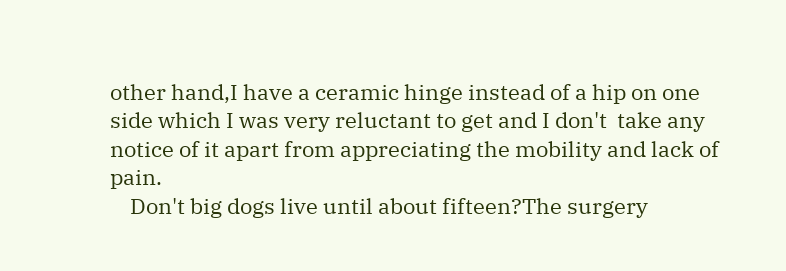other hand,I have a ceramic hinge instead of a hip on one side which I was very reluctant to get and I don't  take any notice of it apart from appreciating the mobility and lack of pain.
    Don't big dogs live until about fifteen?The surgery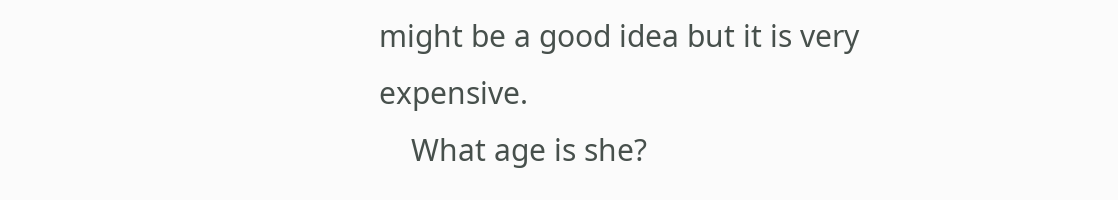might be a good idea but it is very expensive.
    What age is she?